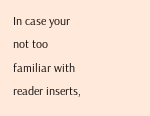In case your not too familiar with reader inserts,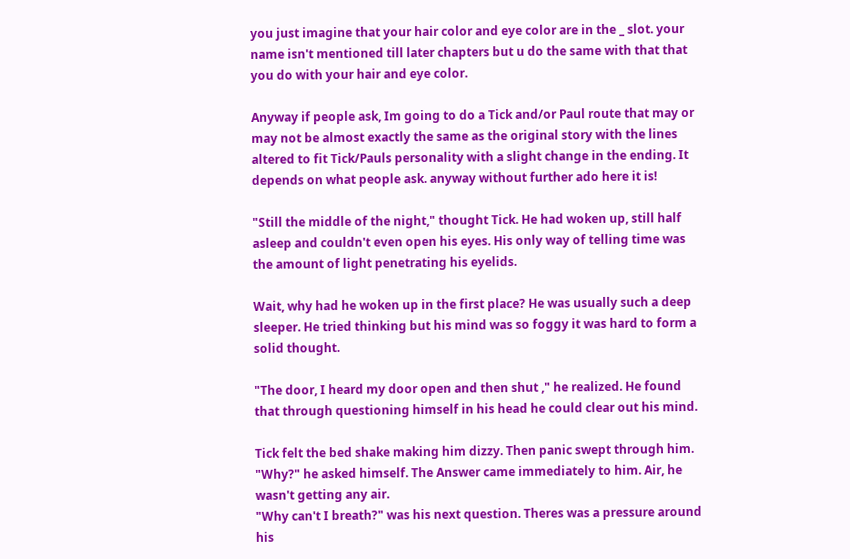you just imagine that your hair color and eye color are in the _ slot. your name isn't mentioned till later chapters but u do the same with that that you do with your hair and eye color.

Anyway if people ask, Im going to do a Tick and/or Paul route that may or may not be almost exactly the same as the original story with the lines altered to fit Tick/Pauls personality with a slight change in the ending. It depends on what people ask. anyway without further ado here it is!

"Still the middle of the night," thought Tick. He had woken up, still half asleep and couldn't even open his eyes. His only way of telling time was the amount of light penetrating his eyelids.

Wait, why had he woken up in the first place? He was usually such a deep sleeper. He tried thinking but his mind was so foggy it was hard to form a solid thought.

"The door, I heard my door open and then shut ," he realized. He found that through questioning himself in his head he could clear out his mind.

Tick felt the bed shake making him dizzy. Then panic swept through him.
"Why?" he asked himself. The Answer came immediately to him. Air, he wasn't getting any air.
"Why can't I breath?" was his next question. Theres was a pressure around his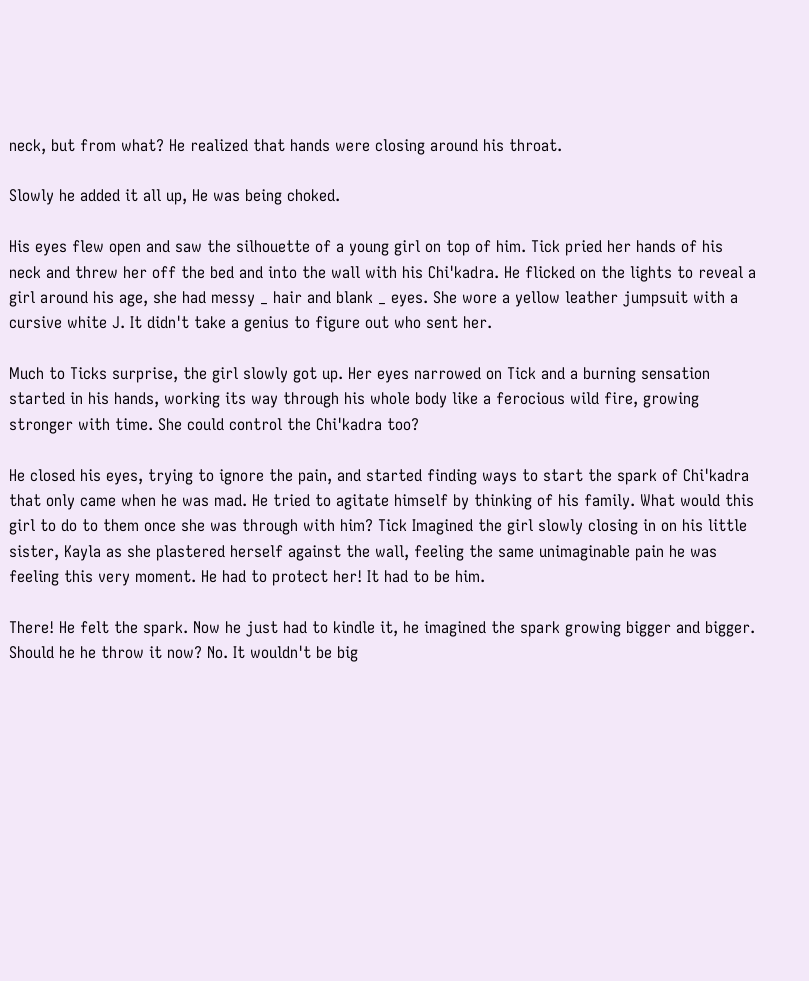neck, but from what? He realized that hands were closing around his throat.

Slowly he added it all up, He was being choked.

His eyes flew open and saw the silhouette of a young girl on top of him. Tick pried her hands of his neck and threw her off the bed and into the wall with his Chi'kadra. He flicked on the lights to reveal a girl around his age, she had messy _ hair and blank _ eyes. She wore a yellow leather jumpsuit with a cursive white J. It didn't take a genius to figure out who sent her.

Much to Ticks surprise, the girl slowly got up. Her eyes narrowed on Tick and a burning sensation started in his hands, working its way through his whole body like a ferocious wild fire, growing stronger with time. She could control the Chi'kadra too?

He closed his eyes, trying to ignore the pain, and started finding ways to start the spark of Chi'kadra that only came when he was mad. He tried to agitate himself by thinking of his family. What would this girl to do to them once she was through with him? Tick Imagined the girl slowly closing in on his little sister, Kayla as she plastered herself against the wall, feeling the same unimaginable pain he was feeling this very moment. He had to protect her! It had to be him.

There! He felt the spark. Now he just had to kindle it, he imagined the spark growing bigger and bigger. Should he he throw it now? No. It wouldn't be big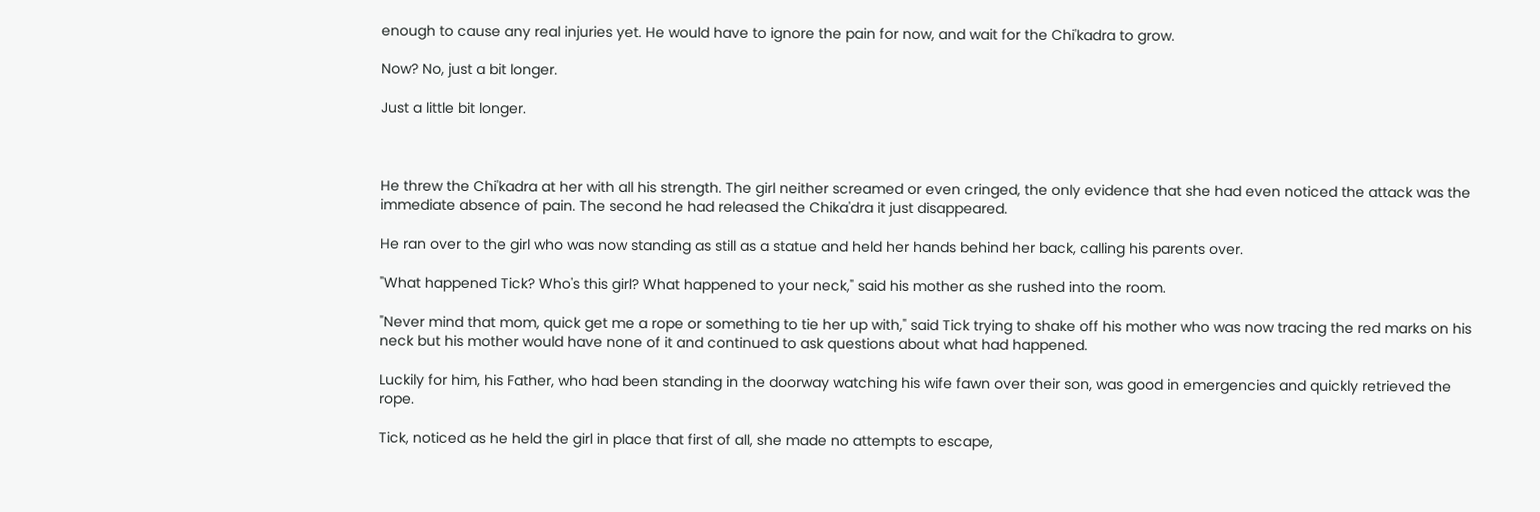enough to cause any real injuries yet. He would have to ignore the pain for now, and wait for the Chi'kadra to grow.

Now? No, just a bit longer.

Just a little bit longer.



He threw the Chi'kadra at her with all his strength. The girl neither screamed or even cringed, the only evidence that she had even noticed the attack was the immediate absence of pain. The second he had released the Chika'dra it just disappeared.

He ran over to the girl who was now standing as still as a statue and held her hands behind her back, calling his parents over.

"What happened Tick? Who's this girl? What happened to your neck," said his mother as she rushed into the room.

"Never mind that mom, quick get me a rope or something to tie her up with," said Tick trying to shake off his mother who was now tracing the red marks on his neck but his mother would have none of it and continued to ask questions about what had happened.

Luckily for him, his Father, who had been standing in the doorway watching his wife fawn over their son, was good in emergencies and quickly retrieved the rope.

Tick, noticed as he held the girl in place that first of all, she made no attempts to escape,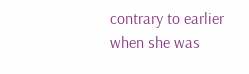contrary to earlier when she was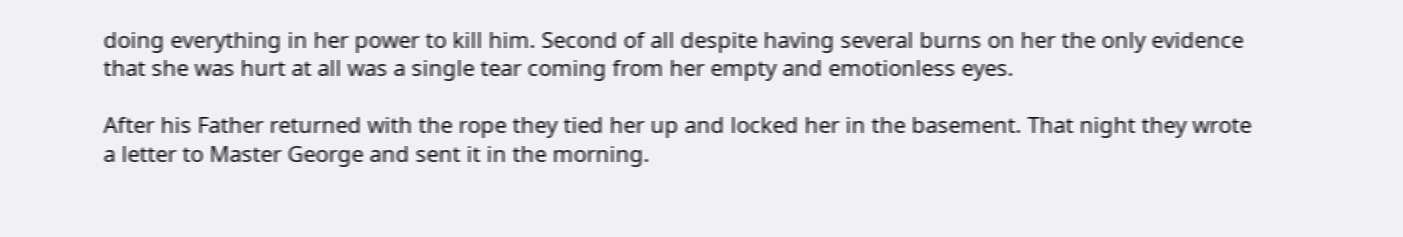doing everything in her power to kill him. Second of all despite having several burns on her the only evidence that she was hurt at all was a single tear coming from her empty and emotionless eyes.

After his Father returned with the rope they tied her up and locked her in the basement. That night they wrote a letter to Master George and sent it in the morning.